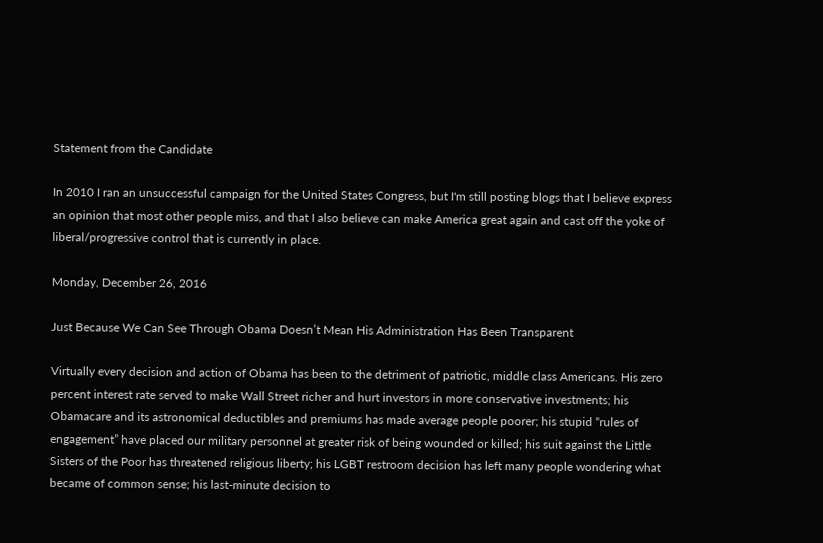Statement from the Candidate

In 2010 I ran an unsuccessful campaign for the United States Congress, but I'm still posting blogs that I believe express an opinion that most other people miss, and that I also believe can make America great again and cast off the yoke of liberal/progressive control that is currently in place.

Monday, December 26, 2016

Just Because We Can See Through Obama Doesn’t Mean His Administration Has Been Transparent

Virtually every decision and action of Obama has been to the detriment of patriotic, middle class Americans. His zero percent interest rate served to make Wall Street richer and hurt investors in more conservative investments; his Obamacare and its astronomical deductibles and premiums has made average people poorer; his stupid “rules of engagement” have placed our military personnel at greater risk of being wounded or killed; his suit against the Little Sisters of the Poor has threatened religious liberty; his LGBT restroom decision has left many people wondering what became of common sense; his last-minute decision to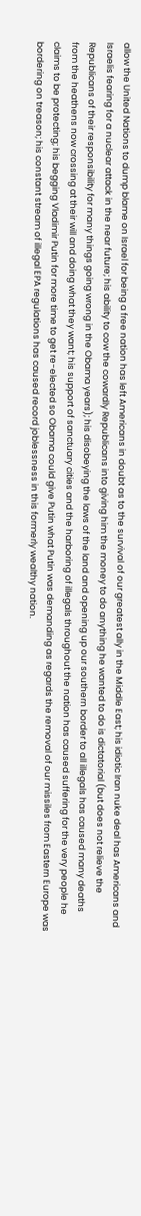allow the United Nations to dump blame on Israel for being a free nation has left Americans in doubt as to the survival of our greatest ally in the Middle East; his idiotic Iran nuke deal has Americans and Israelis fearing for a nuclear attack in the near future; his ability to cow the cowardly Republicans into giving him the money to do anything he wanted to do is dictatorial (but does not relieve the Republicans of their responsibility for many things going wrong in the Obama years); his disobeying the laws of the land and opening up our southern border to all illegals has caused many deaths from the heathens now crossing at their will and doing what they want; his support of sanctuary cities and the harboring of illegals throughout the nation has caused suffering for the very people he claims to be protecting; his begging Vladimir Putin for more time to get re-elected so Obama could give Putin what Putin was demanding as regards the removal of our missiles from Eastern Europe was bordering on treason; his constant stream of illegal EPA regulations has caused record joblessness in this formerly wealthy nation.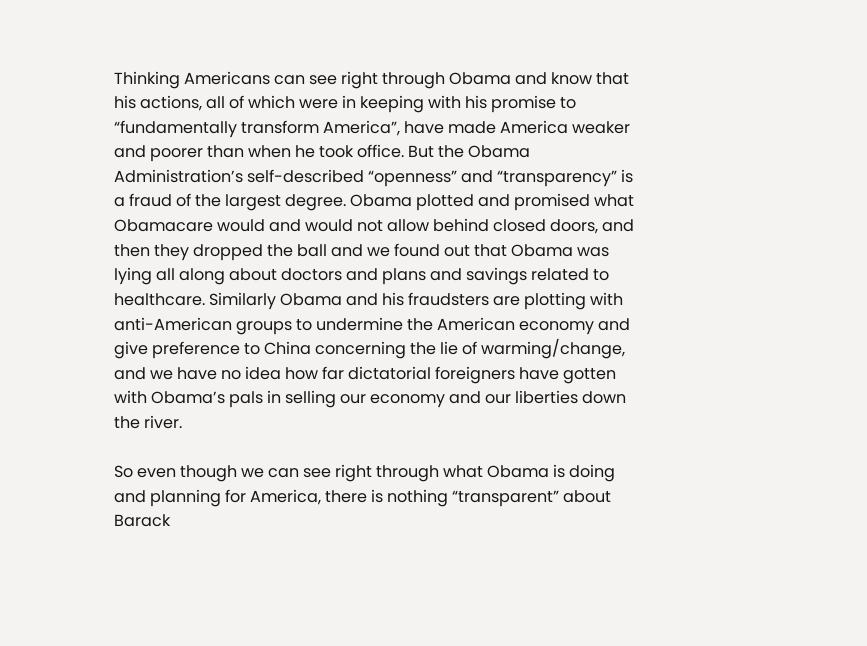Thinking Americans can see right through Obama and know that his actions, all of which were in keeping with his promise to “fundamentally transform America”, have made America weaker and poorer than when he took office. But the Obama Administration’s self-described “openness” and “transparency” is a fraud of the largest degree. Obama plotted and promised what Obamacare would and would not allow behind closed doors, and then they dropped the ball and we found out that Obama was lying all along about doctors and plans and savings related to healthcare. Similarly Obama and his fraudsters are plotting with anti-American groups to undermine the American economy and give preference to China concerning the lie of warming/change, and we have no idea how far dictatorial foreigners have gotten with Obama’s pals in selling our economy and our liberties down the river.

So even though we can see right through what Obama is doing and planning for America, there is nothing “transparent” about Barack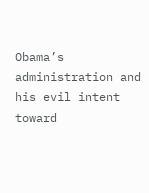Obama’s administration and his evil intent toward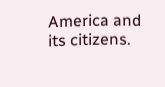America and its citizens.